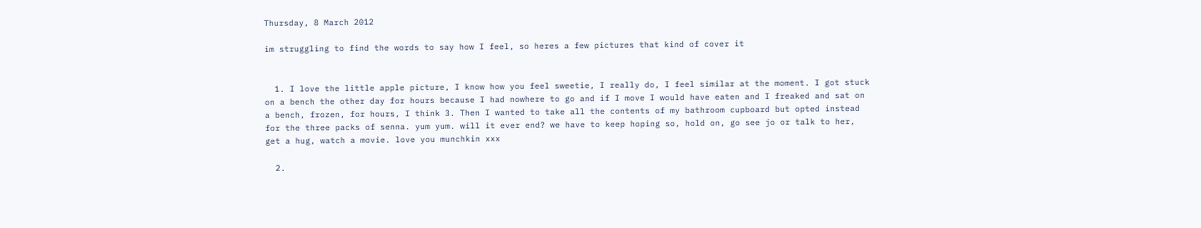Thursday, 8 March 2012

im struggling to find the words to say how I feel, so heres a few pictures that kind of cover it


  1. I love the little apple picture, I know how you feel sweetie, I really do, I feel similar at the moment. I got stuck on a bench the other day for hours because I had nowhere to go and if I move I would have eaten and I freaked and sat on a bench, frozen, for hours, I think 3. Then I wanted to take all the contents of my bathroom cupboard but opted instead for the three packs of senna. yum yum. will it ever end? we have to keep hoping so, hold on, go see jo or talk to her, get a hug, watch a movie. love you munchkin xxx

  2.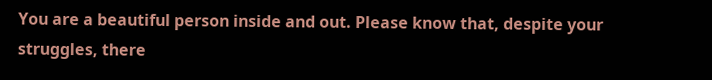You are a beautiful person inside and out. Please know that, despite your struggles, there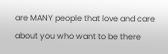are MANY people that love and care about you who want to be there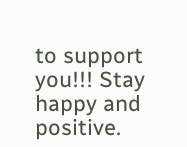to support you!!! Stay happy and positive.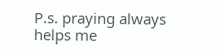P.s. praying always helps me